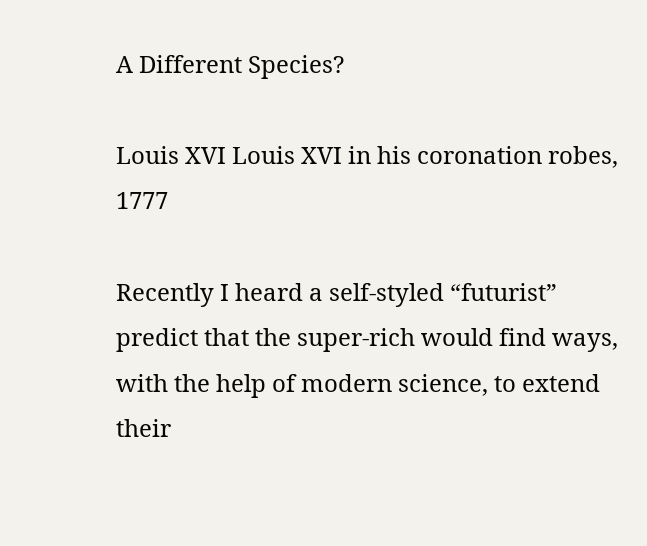A Different Species?

Louis XVI Louis XVI in his coronation robes, 1777

Recently I heard a self-styled “futurist” predict that the super-rich would find ways, with the help of modern science, to extend their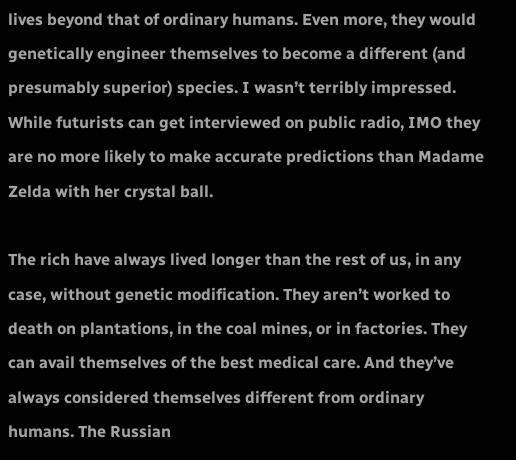lives beyond that of ordinary humans. Even more, they would genetically engineer themselves to become a different (and presumably superior) species. I wasn’t terribly impressed. While futurists can get interviewed on public radio, IMO they are no more likely to make accurate predictions than Madame Zelda with her crystal ball.

The rich have always lived longer than the rest of us, in any case, without genetic modification. They aren’t worked to death on plantations, in the coal mines, or in factories. They can avail themselves of the best medical care. And they’ve always considered themselves different from ordinary humans. The Russian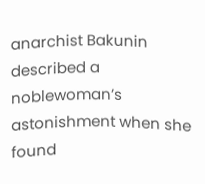anarchist Bakunin described a noblewoman’s astonishment when she found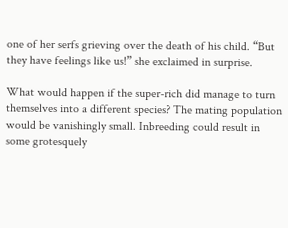one of her serfs grieving over the death of his child. “But they have feelings like us!” she exclaimed in surprise.

What would happen if the super-rich did manage to turn themselves into a different species? The mating population would be vanishingly small. Inbreeding could result in some grotesquely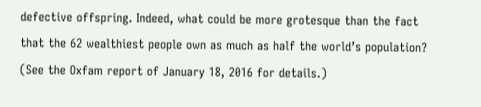defective offspring. Indeed, what could be more grotesque than the fact that the 62 wealthiest people own as much as half the world’s population? (See the Oxfam report of January 18, 2016 for details.)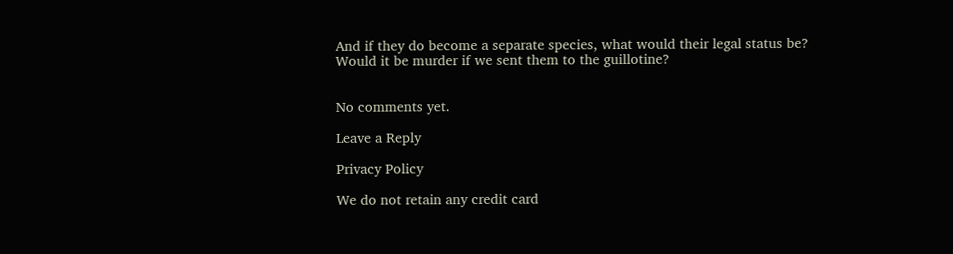And if they do become a separate species, what would their legal status be? Would it be murder if we sent them to the guillotine?


No comments yet.

Leave a Reply

Privacy Policy

We do not retain any credit card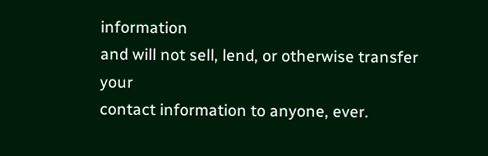information
and will not sell, lend, or otherwise transfer your
contact information to anyone, ever.